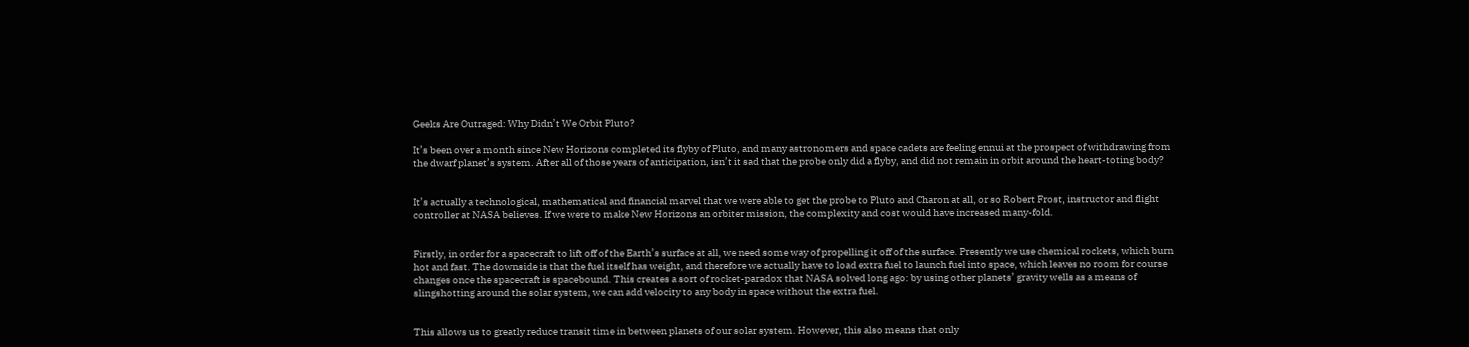Geeks Are Outraged: Why Didn’t We Orbit Pluto?

It’s been over a month since New Horizons completed its flyby of Pluto, and many astronomers and space cadets are feeling ennui at the prospect of withdrawing from the dwarf planet’s system. After all of those years of anticipation, isn’t it sad that the probe only did a flyby, and did not remain in orbit around the heart-toting body?


It’s actually a technological, mathematical and financial marvel that we were able to get the probe to Pluto and Charon at all, or so Robert Frost, instructor and flight controller at NASA believes. If we were to make New Horizons an orbiter mission, the complexity and cost would have increased many-fold.


Firstly, in order for a spacecraft to lift off of the Earth’s surface at all, we need some way of propelling it off of the surface. Presently we use chemical rockets, which burn hot and fast. The downside is that the fuel itself has weight, and therefore we actually have to load extra fuel to launch fuel into space, which leaves no room for course changes once the spacecraft is spacebound. This creates a sort of rocket-paradox that NASA solved long ago: by using other planets’ gravity wells as a means of slingshotting around the solar system, we can add velocity to any body in space without the extra fuel.


This allows us to greatly reduce transit time in between planets of our solar system. However, this also means that only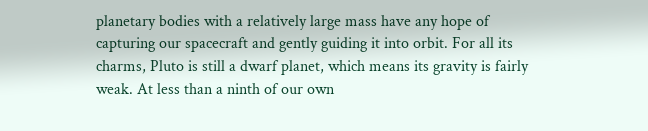planetary bodies with a relatively large mass have any hope of capturing our spacecraft and gently guiding it into orbit. For all its charms, Pluto is still a dwarf planet, which means its gravity is fairly weak. At less than a ninth of our own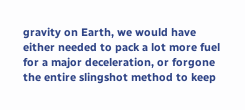gravity on Earth, we would have either needed to pack a lot more fuel for a major deceleration, or forgone the entire slingshot method to keep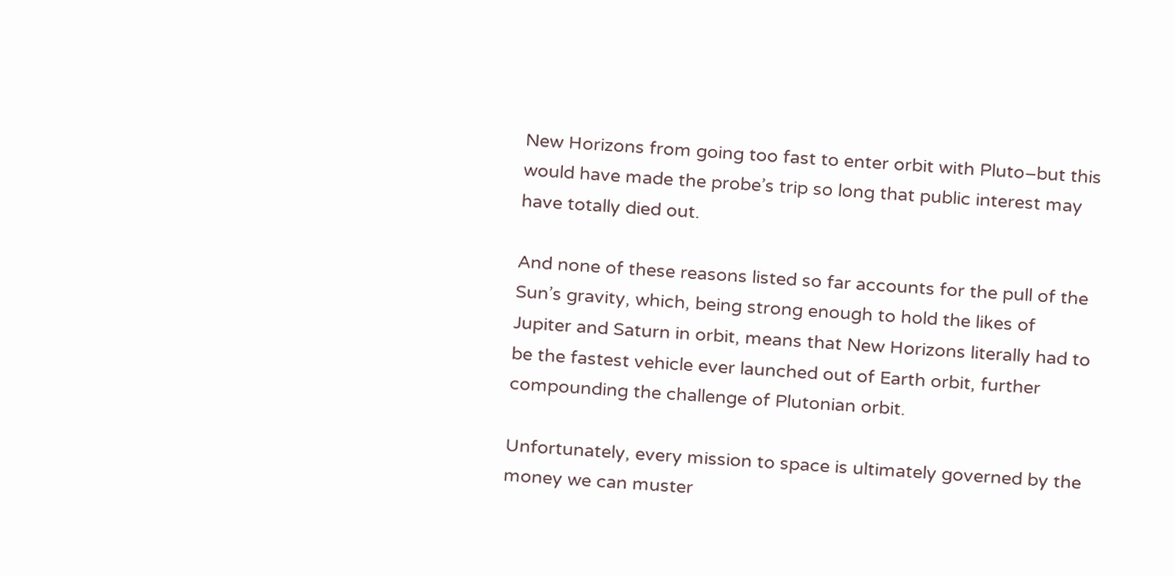New Horizons from going too fast to enter orbit with Pluto–but this would have made the probe’s trip so long that public interest may have totally died out.

And none of these reasons listed so far accounts for the pull of the Sun’s gravity, which, being strong enough to hold the likes of Jupiter and Saturn in orbit, means that New Horizons literally had to be the fastest vehicle ever launched out of Earth orbit, further compounding the challenge of Plutonian orbit.

Unfortunately, every mission to space is ultimately governed by the money we can muster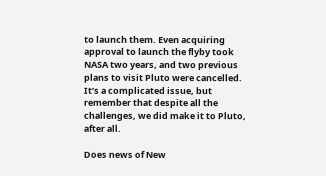to launch them. Even acquiring approval to launch the flyby took NASA two years, and two previous plans to visit Pluto were cancelled. It’s a complicated issue, but remember that despite all the challenges, we did make it to Pluto, after all.

Does news of New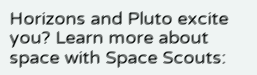Horizons and Pluto excite you? Learn more about space with Space Scouts: